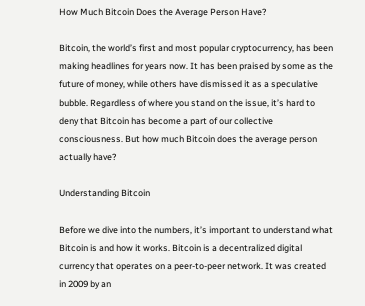How Much Bitcoin Does the Average Person Have?

Bitcoin, the world’s first and most popular cryptocurrency, has been making headlines for years now. It has been praised by some as the future of money, while others have dismissed it as a speculative bubble. Regardless of where you stand on the issue, it’s hard to deny that Bitcoin has become a part of our collective consciousness. But how much Bitcoin does the average person actually have?

Understanding Bitcoin

Before we dive into the numbers, it’s important to understand what Bitcoin is and how it works. Bitcoin is a decentralized digital currency that operates on a peer-to-peer network. It was created in 2009 by an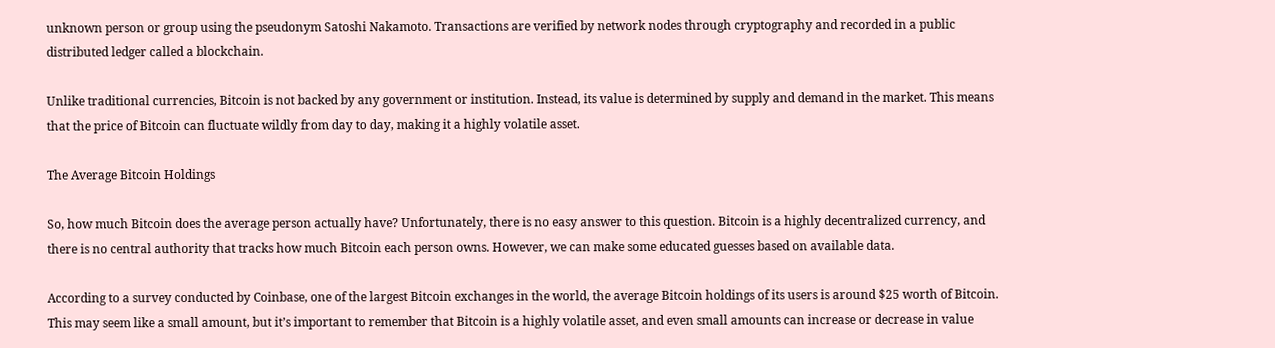unknown person or group using the pseudonym Satoshi Nakamoto. Transactions are verified by network nodes through cryptography and recorded in a public distributed ledger called a blockchain.

Unlike traditional currencies, Bitcoin is not backed by any government or institution. Instead, its value is determined by supply and demand in the market. This means that the price of Bitcoin can fluctuate wildly from day to day, making it a highly volatile asset.

The Average Bitcoin Holdings

So, how much Bitcoin does the average person actually have? Unfortunately, there is no easy answer to this question. Bitcoin is a highly decentralized currency, and there is no central authority that tracks how much Bitcoin each person owns. However, we can make some educated guesses based on available data.

According to a survey conducted by Coinbase, one of the largest Bitcoin exchanges in the world, the average Bitcoin holdings of its users is around $25 worth of Bitcoin. This may seem like a small amount, but it’s important to remember that Bitcoin is a highly volatile asset, and even small amounts can increase or decrease in value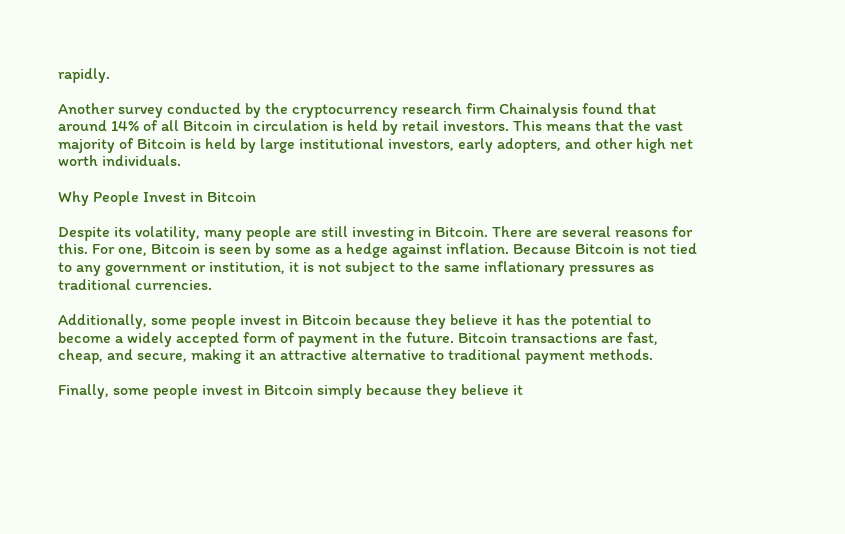rapidly.

Another survey conducted by the cryptocurrency research firm Chainalysis found that around 14% of all Bitcoin in circulation is held by retail investors. This means that the vast majority of Bitcoin is held by large institutional investors, early adopters, and other high net worth individuals.

Why People Invest in Bitcoin

Despite its volatility, many people are still investing in Bitcoin. There are several reasons for this. For one, Bitcoin is seen by some as a hedge against inflation. Because Bitcoin is not tied to any government or institution, it is not subject to the same inflationary pressures as traditional currencies.

Additionally, some people invest in Bitcoin because they believe it has the potential to become a widely accepted form of payment in the future. Bitcoin transactions are fast, cheap, and secure, making it an attractive alternative to traditional payment methods.

Finally, some people invest in Bitcoin simply because they believe it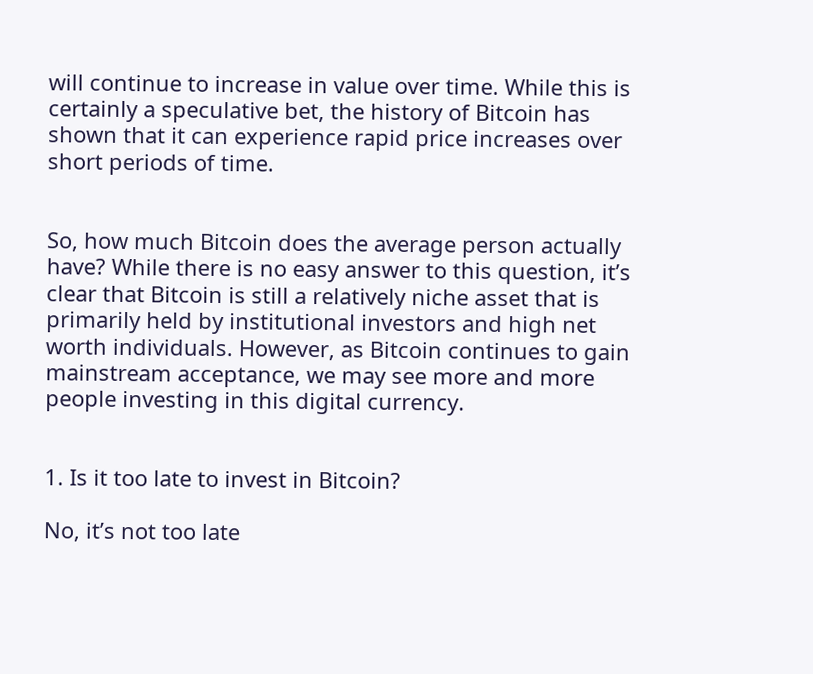will continue to increase in value over time. While this is certainly a speculative bet, the history of Bitcoin has shown that it can experience rapid price increases over short periods of time.


So, how much Bitcoin does the average person actually have? While there is no easy answer to this question, it’s clear that Bitcoin is still a relatively niche asset that is primarily held by institutional investors and high net worth individuals. However, as Bitcoin continues to gain mainstream acceptance, we may see more and more people investing in this digital currency.


1. Is it too late to invest in Bitcoin?

No, it’s not too late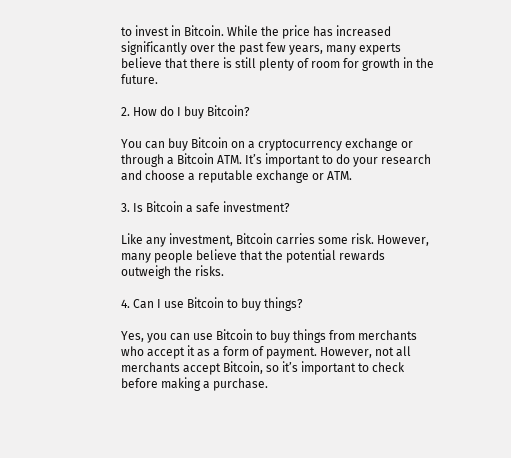to invest in Bitcoin. While the price has increased significantly over the past few years, many experts believe that there is still plenty of room for growth in the future.

2. How do I buy Bitcoin?

You can buy Bitcoin on a cryptocurrency exchange or through a Bitcoin ATM. It’s important to do your research and choose a reputable exchange or ATM.

3. Is Bitcoin a safe investment?

Like any investment, Bitcoin carries some risk. However, many people believe that the potential rewards outweigh the risks.

4. Can I use Bitcoin to buy things?

Yes, you can use Bitcoin to buy things from merchants who accept it as a form of payment. However, not all merchants accept Bitcoin, so it’s important to check before making a purchase.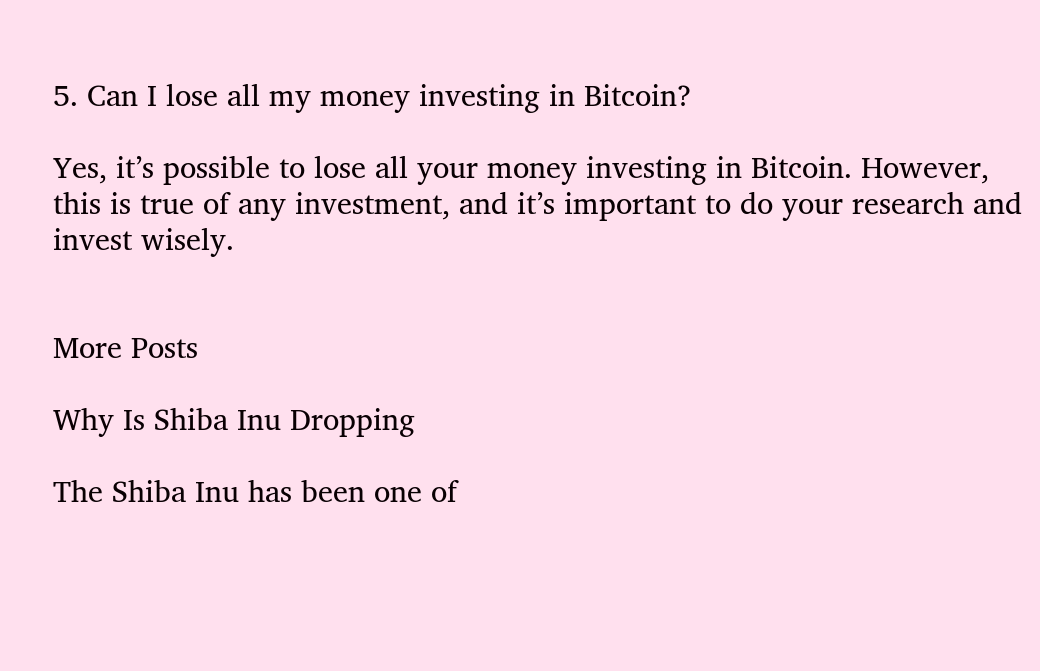5. Can I lose all my money investing in Bitcoin?

Yes, it’s possible to lose all your money investing in Bitcoin. However, this is true of any investment, and it’s important to do your research and invest wisely.


More Posts

Why Is Shiba Inu Dropping

The Shiba Inu has been one of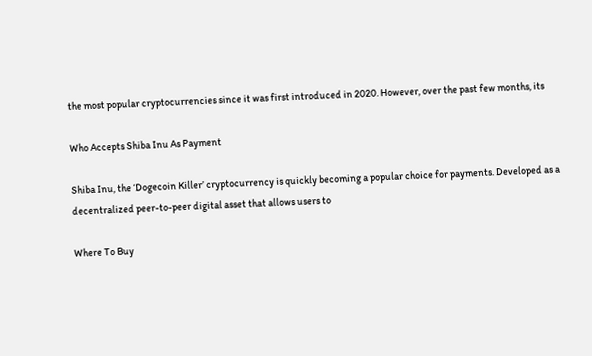the most popular cryptocurrencies since it was first introduced in 2020. However, over the past few months, its

Who Accepts Shiba Inu As Payment

Shiba Inu, the ‘Dogecoin Killer’ cryptocurrency is quickly becoming a popular choice for payments. Developed as a decentralized peer-to-peer digital asset that allows users to

Where To Buy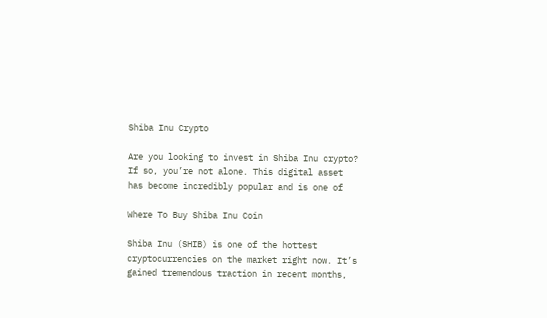Shiba Inu Crypto

Are you looking to invest in Shiba Inu crypto? If so, you’re not alone. This digital asset has become incredibly popular and is one of

Where To Buy Shiba Inu Coin

Shiba Inu (SHIB) is one of the hottest cryptocurrencies on the market right now. It’s gained tremendous traction in recent months,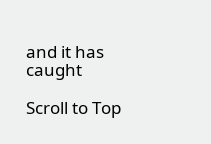and it has caught

Scroll to Top